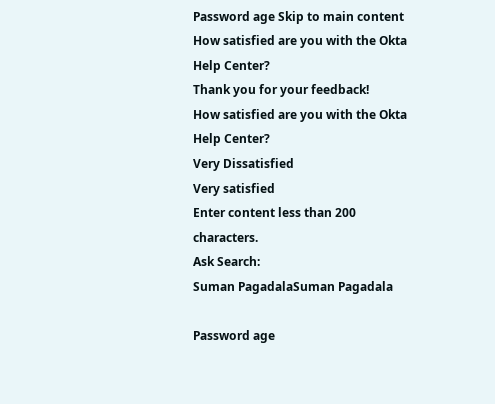Password age Skip to main content
How satisfied are you with the Okta Help Center?
Thank you for your feedback!
How satisfied are you with the Okta Help Center?
Very Dissatisfied
Very satisfied
Enter content less than 200 characters.
Ask Search:
Suman PagadalaSuman Pagadala

Password age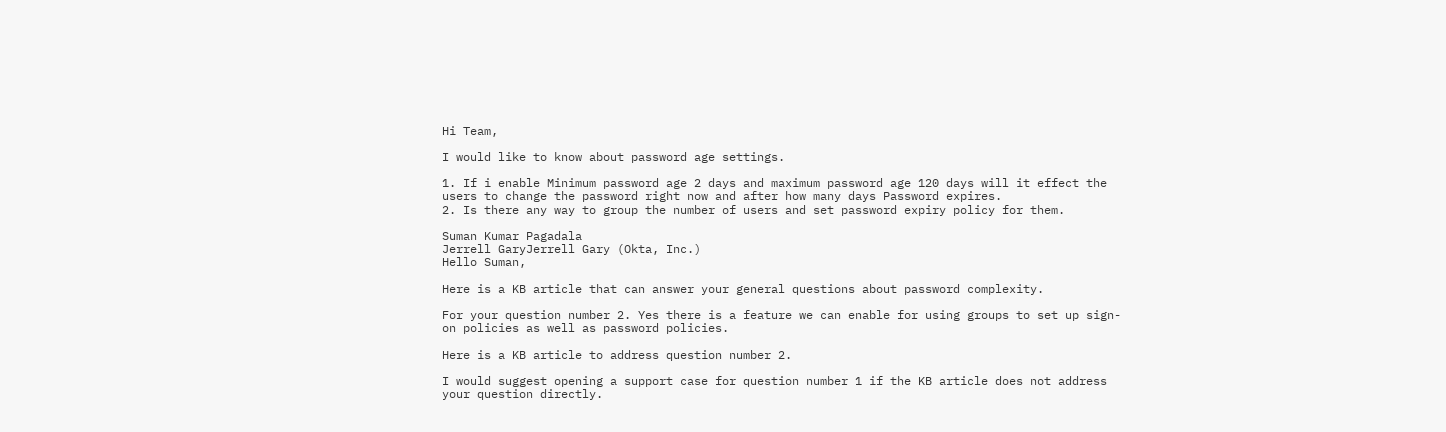Hi Team,

I would like to know about password age settings.

1. If i enable Minimum password age 2 days and maximum password age 120 days will it effect the users to change the password right now and after how many days Password expires.
2. Is there any way to group the number of users and set password expiry policy for them.

Suman Kumar Pagadala
Jerrell GaryJerrell Gary (Okta, Inc.)
Hello Suman,

Here is a KB article that can answer your general questions about password complexity.

For your question number 2. Yes there is a feature we can enable for using groups to set up sign-on policies as well as password policies.

Here is a KB article to address question number 2.

I would suggest opening a support case for question number 1 if the KB article does not address your question directly.